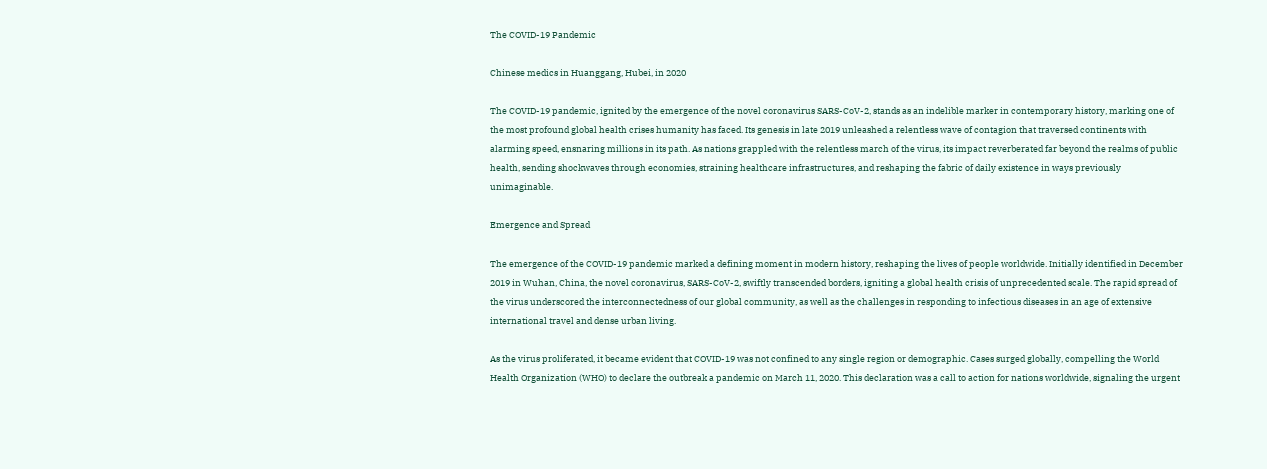The COVID-19 Pandemic

Chinese medics in Huanggang, Hubei, in 2020

The COVID-19 pandemic, ignited by the emergence of the novel coronavirus SARS-CoV-2, stands as an indelible marker in contemporary history, marking one of the most profound global health crises humanity has faced. Its genesis in late 2019 unleashed a relentless wave of contagion that traversed continents with alarming speed, ensnaring millions in its path. As nations grappled with the relentless march of the virus, its impact reverberated far beyond the realms of public health, sending shockwaves through economies, straining healthcare infrastructures, and reshaping the fabric of daily existence in ways previously unimaginable.

Emergence and Spread

The emergence of the COVID-19 pandemic marked a defining moment in modern history, reshaping the lives of people worldwide. Initially identified in December 2019 in Wuhan, China, the novel coronavirus, SARS-CoV-2, swiftly transcended borders, igniting a global health crisis of unprecedented scale. The rapid spread of the virus underscored the interconnectedness of our global community, as well as the challenges in responding to infectious diseases in an age of extensive international travel and dense urban living.

As the virus proliferated, it became evident that COVID-19 was not confined to any single region or demographic. Cases surged globally, compelling the World Health Organization (WHO) to declare the outbreak a pandemic on March 11, 2020. This declaration was a call to action for nations worldwide, signaling the urgent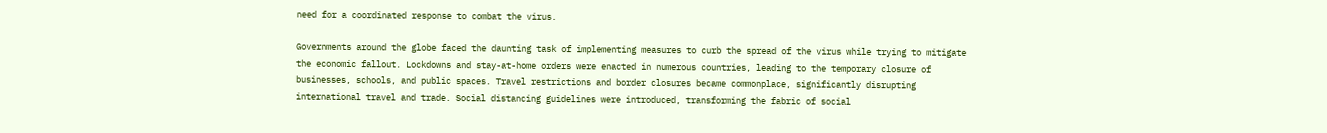need for a coordinated response to combat the virus.

Governments around the globe faced the daunting task of implementing measures to curb the spread of the virus while trying to mitigate the economic fallout. Lockdowns and stay-at-home orders were enacted in numerous countries, leading to the temporary closure of businesses, schools, and public spaces. Travel restrictions and border closures became commonplace, significantly disrupting international travel and trade. Social distancing guidelines were introduced, transforming the fabric of social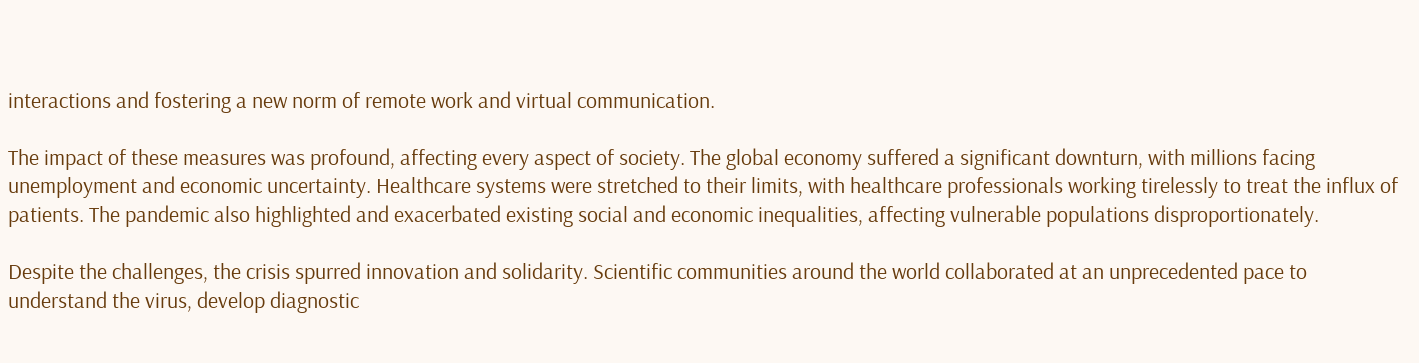interactions and fostering a new norm of remote work and virtual communication.

The impact of these measures was profound, affecting every aspect of society. The global economy suffered a significant downturn, with millions facing unemployment and economic uncertainty. Healthcare systems were stretched to their limits, with healthcare professionals working tirelessly to treat the influx of patients. The pandemic also highlighted and exacerbated existing social and economic inequalities, affecting vulnerable populations disproportionately.

Despite the challenges, the crisis spurred innovation and solidarity. Scientific communities around the world collaborated at an unprecedented pace to understand the virus, develop diagnostic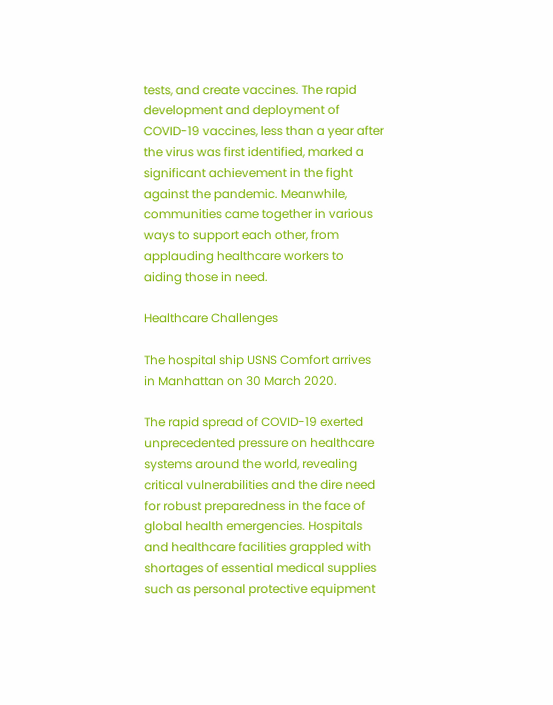tests, and create vaccines. The rapid development and deployment of COVID-19 vaccines, less than a year after the virus was first identified, marked a significant achievement in the fight against the pandemic. Meanwhile, communities came together in various ways to support each other, from applauding healthcare workers to aiding those in need.

Healthcare Challenges

The hospital ship USNS Comfort arrives in Manhattan on 30 March 2020.

The rapid spread of COVID-19 exerted unprecedented pressure on healthcare systems around the world, revealing critical vulnerabilities and the dire need for robust preparedness in the face of global health emergencies. Hospitals and healthcare facilities grappled with shortages of essential medical supplies such as personal protective equipment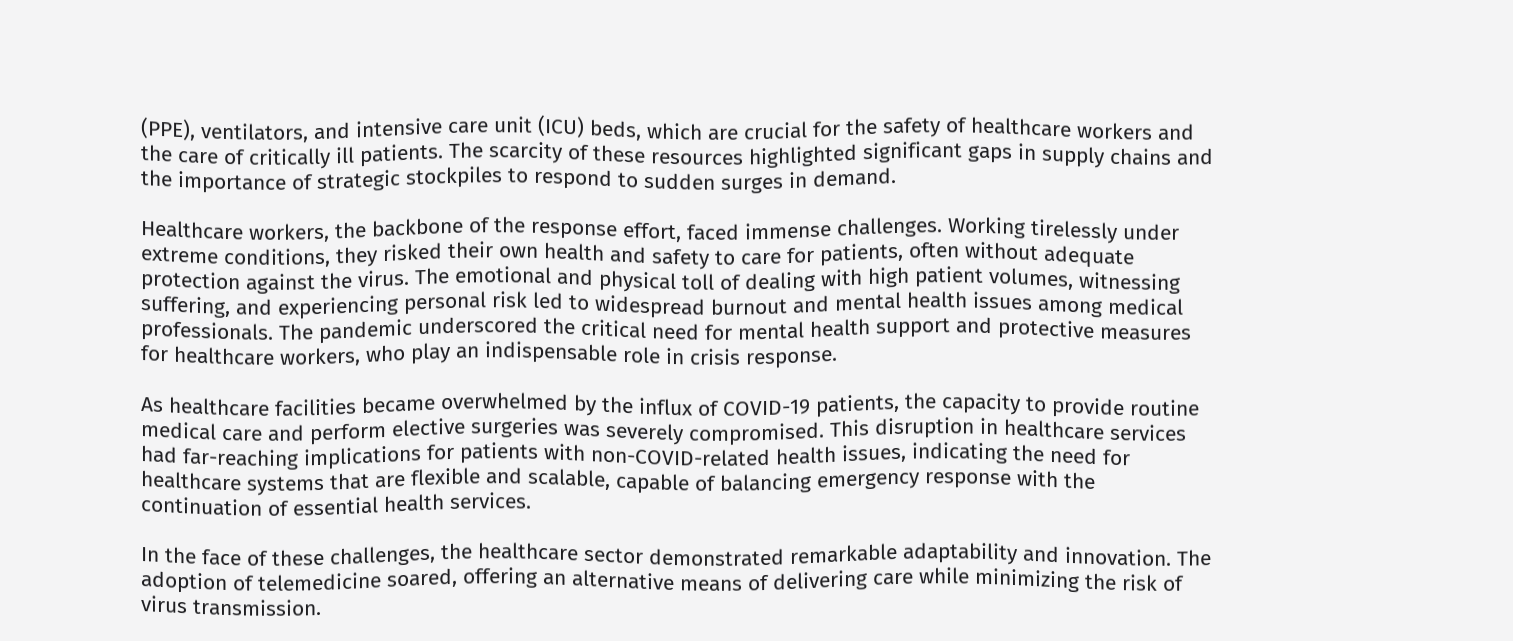(PPE), ventilators, and intensive care unit (ICU) beds, which are crucial for the safety of healthcare workers and the care of critically ill patients. The scarcity of these resources highlighted significant gaps in supply chains and the importance of strategic stockpiles to respond to sudden surges in demand.

Healthcare workers, the backbone of the response effort, faced immense challenges. Working tirelessly under extreme conditions, they risked their own health and safety to care for patients, often without adequate protection against the virus. The emotional and physical toll of dealing with high patient volumes, witnessing suffering, and experiencing personal risk led to widespread burnout and mental health issues among medical professionals. The pandemic underscored the critical need for mental health support and protective measures for healthcare workers, who play an indispensable role in crisis response.

As healthcare facilities became overwhelmed by the influx of COVID-19 patients, the capacity to provide routine medical care and perform elective surgeries was severely compromised. This disruption in healthcare services had far-reaching implications for patients with non-COVID-related health issues, indicating the need for healthcare systems that are flexible and scalable, capable of balancing emergency response with the continuation of essential health services.

In the face of these challenges, the healthcare sector demonstrated remarkable adaptability and innovation. The adoption of telemedicine soared, offering an alternative means of delivering care while minimizing the risk of virus transmission.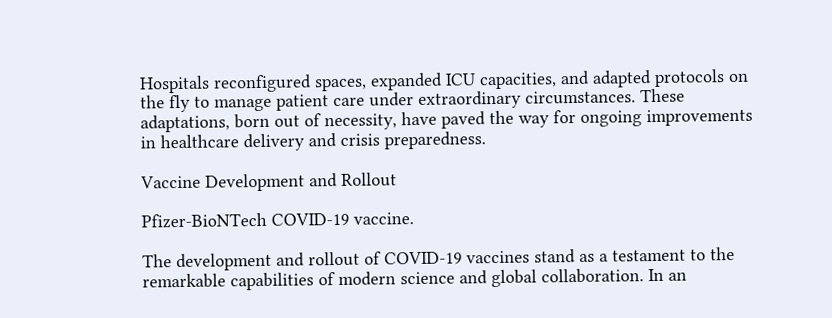Hospitals reconfigured spaces, expanded ICU capacities, and adapted protocols on the fly to manage patient care under extraordinary circumstances. These adaptations, born out of necessity, have paved the way for ongoing improvements in healthcare delivery and crisis preparedness.

Vaccine Development and Rollout

Pfizer-BioNTech COVID-19 vaccine.

The development and rollout of COVID-19 vaccines stand as a testament to the remarkable capabilities of modern science and global collaboration. In an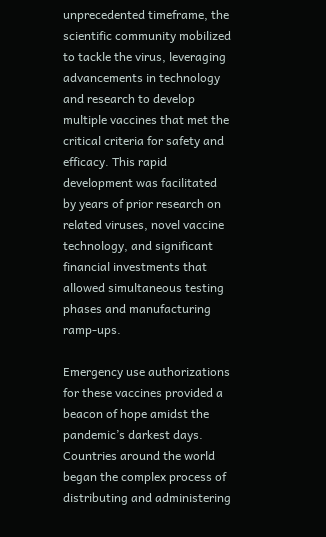unprecedented timeframe, the scientific community mobilized to tackle the virus, leveraging advancements in technology and research to develop multiple vaccines that met the critical criteria for safety and efficacy. This rapid development was facilitated by years of prior research on related viruses, novel vaccine technology, and significant financial investments that allowed simultaneous testing phases and manufacturing ramp-ups.

Emergency use authorizations for these vaccines provided a beacon of hope amidst the pandemic’s darkest days. Countries around the world began the complex process of distributing and administering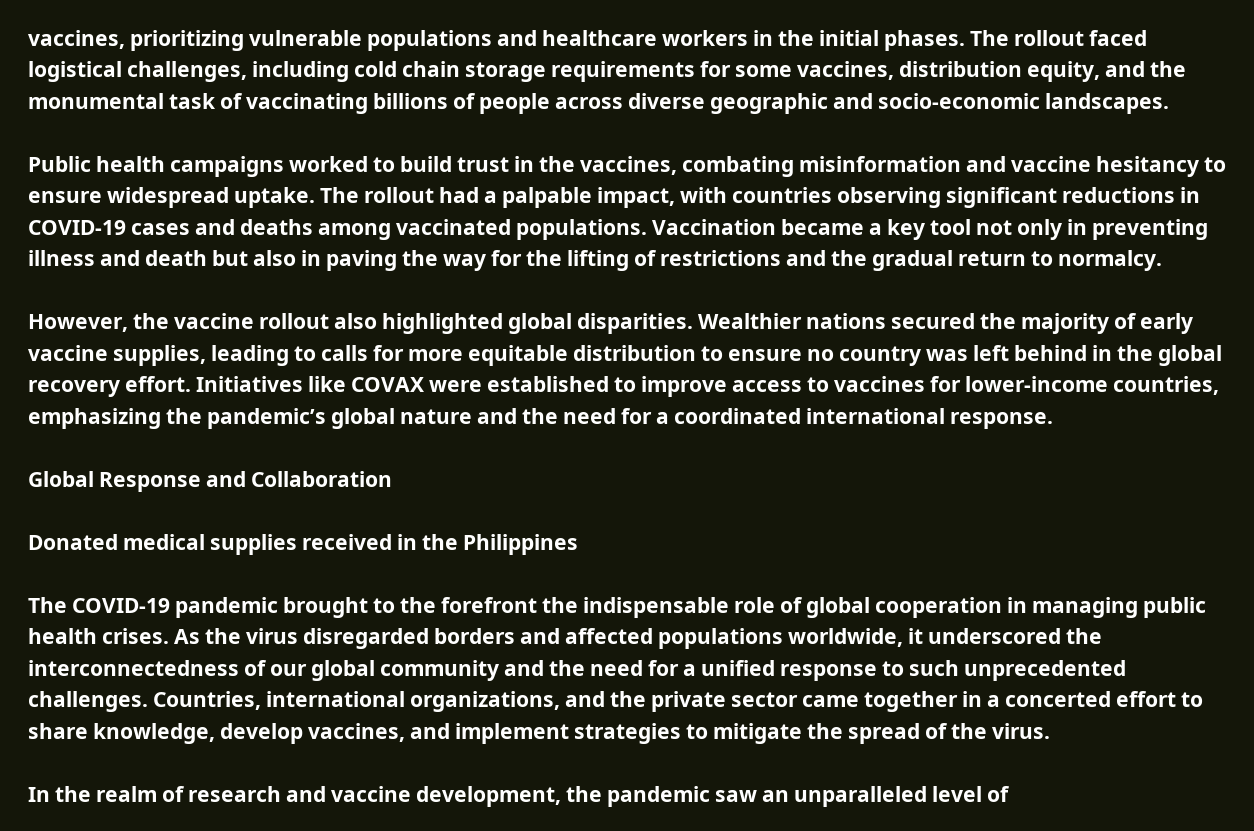vaccines, prioritizing vulnerable populations and healthcare workers in the initial phases. The rollout faced logistical challenges, including cold chain storage requirements for some vaccines, distribution equity, and the monumental task of vaccinating billions of people across diverse geographic and socio-economic landscapes.

Public health campaigns worked to build trust in the vaccines, combating misinformation and vaccine hesitancy to ensure widespread uptake. The rollout had a palpable impact, with countries observing significant reductions in COVID-19 cases and deaths among vaccinated populations. Vaccination became a key tool not only in preventing illness and death but also in paving the way for the lifting of restrictions and the gradual return to normalcy.

However, the vaccine rollout also highlighted global disparities. Wealthier nations secured the majority of early vaccine supplies, leading to calls for more equitable distribution to ensure no country was left behind in the global recovery effort. Initiatives like COVAX were established to improve access to vaccines for lower-income countries, emphasizing the pandemic’s global nature and the need for a coordinated international response.

Global Response and Collaboration

Donated medical supplies received in the Philippines

The COVID-19 pandemic brought to the forefront the indispensable role of global cooperation in managing public health crises. As the virus disregarded borders and affected populations worldwide, it underscored the interconnectedness of our global community and the need for a unified response to such unprecedented challenges. Countries, international organizations, and the private sector came together in a concerted effort to share knowledge, develop vaccines, and implement strategies to mitigate the spread of the virus.

In the realm of research and vaccine development, the pandemic saw an unparalleled level of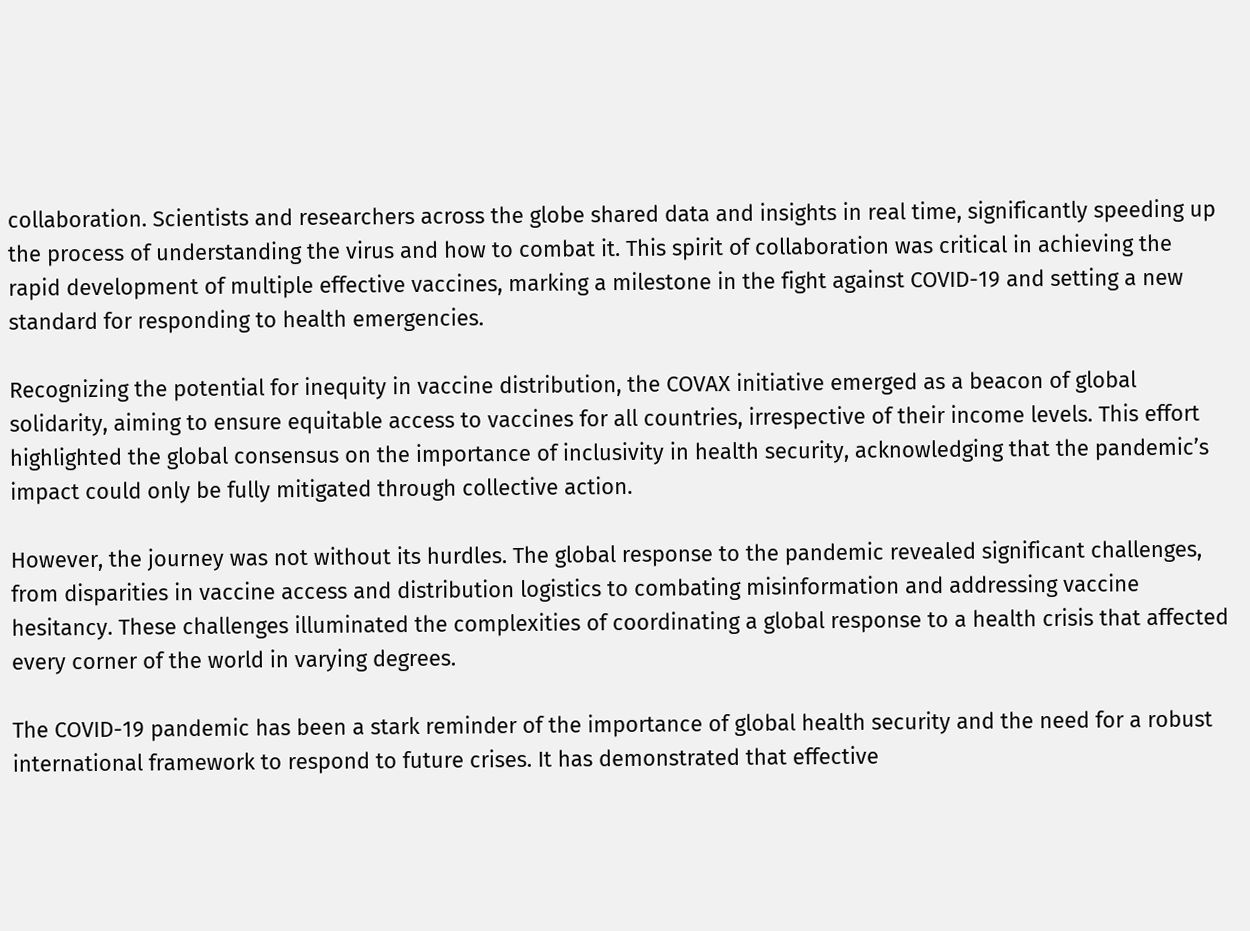collaboration. Scientists and researchers across the globe shared data and insights in real time, significantly speeding up the process of understanding the virus and how to combat it. This spirit of collaboration was critical in achieving the rapid development of multiple effective vaccines, marking a milestone in the fight against COVID-19 and setting a new standard for responding to health emergencies.

Recognizing the potential for inequity in vaccine distribution, the COVAX initiative emerged as a beacon of global solidarity, aiming to ensure equitable access to vaccines for all countries, irrespective of their income levels. This effort highlighted the global consensus on the importance of inclusivity in health security, acknowledging that the pandemic’s impact could only be fully mitigated through collective action.

However, the journey was not without its hurdles. The global response to the pandemic revealed significant challenges, from disparities in vaccine access and distribution logistics to combating misinformation and addressing vaccine hesitancy. These challenges illuminated the complexities of coordinating a global response to a health crisis that affected every corner of the world in varying degrees.

The COVID-19 pandemic has been a stark reminder of the importance of global health security and the need for a robust international framework to respond to future crises. It has demonstrated that effective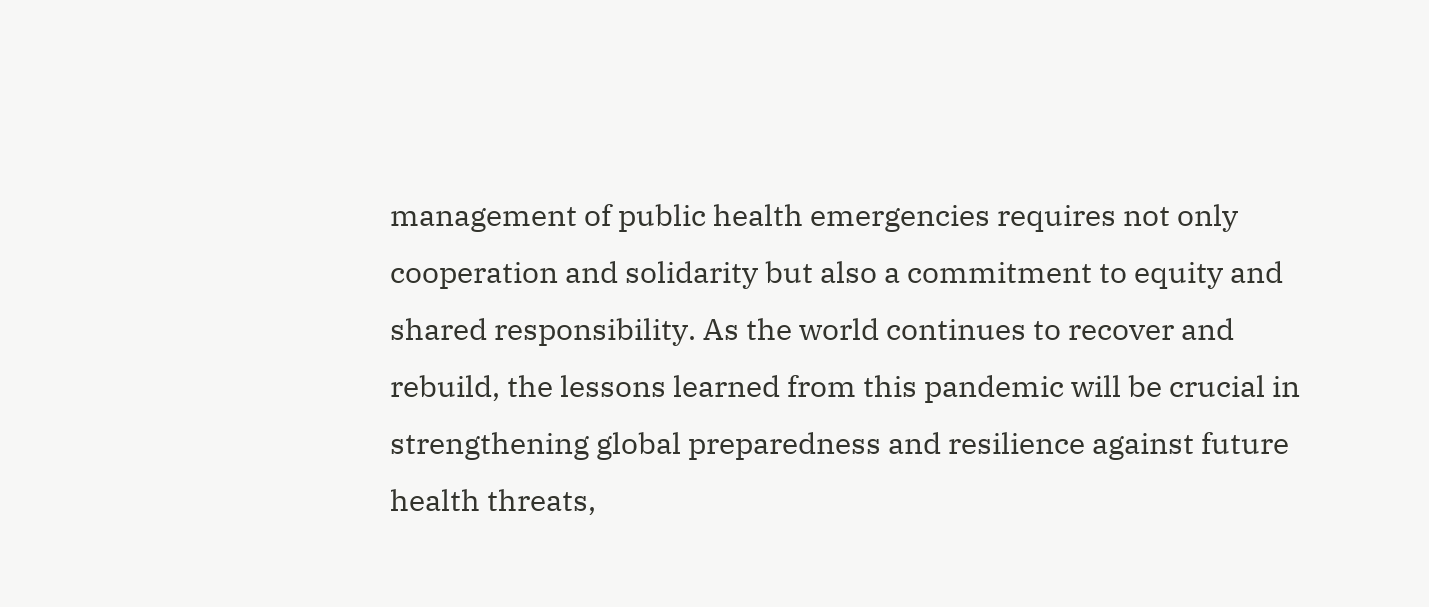management of public health emergencies requires not only cooperation and solidarity but also a commitment to equity and shared responsibility. As the world continues to recover and rebuild, the lessons learned from this pandemic will be crucial in strengthening global preparedness and resilience against future health threats,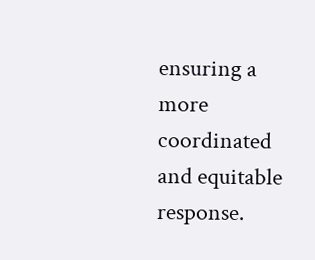ensuring a more coordinated and equitable response.